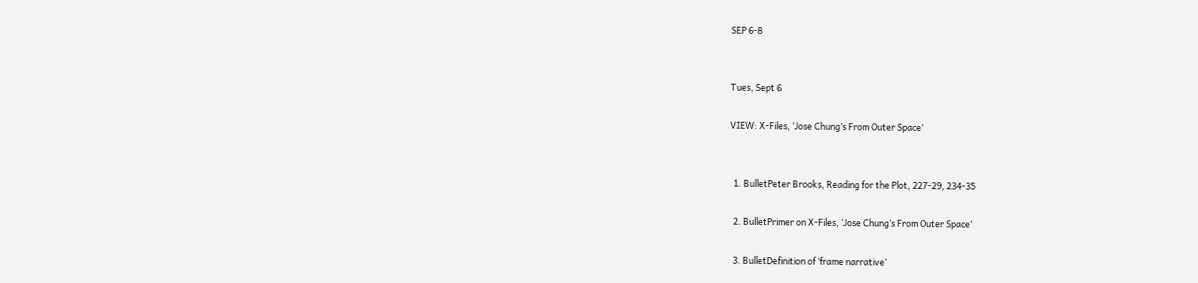SEP 6-8


Tues, Sept 6

VIEW: X-Files, ‘Jose Chung’s From Outer Space’


  1. BulletPeter Brooks, Reading for the Plot, 227-29, 234-35

  2. BulletPrimer on X-Files, ‘Jose Chung’s From Outer Space’

  3. BulletDefinition of ‘frame narrative’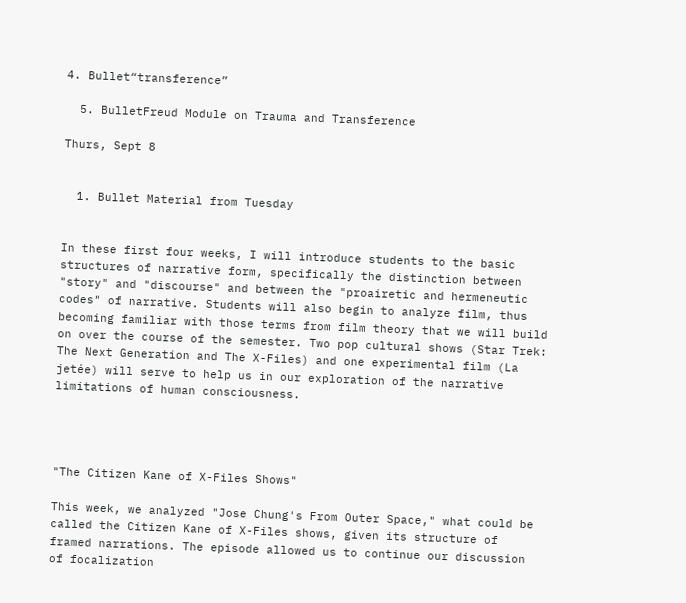4. Bullet“transference”

  5. BulletFreud Module on Trauma and Transference

Thurs, Sept 8


  1. Bullet Material from Tuesday


In these first four weeks, I will introduce students to the basic structures of narrative form, specifically the distinction between "story" and "discourse" and between the "proairetic and hermeneutic codes" of narrative. Students will also begin to analyze film, thus becoming familiar with those terms from film theory that we will build on over the course of the semester. Two pop cultural shows (Star Trek: The Next Generation and The X-Files) and one experimental film (La jetée) will serve to help us in our exploration of the narrative limitations of human consciousness.




"The Citizen Kane of X-Files Shows"

This week, we analyzed "Jose Chung's From Outer Space," what could be called the Citizen Kane of X-Files shows, given its structure of framed narrations. The episode allowed us to continue our discussion of focalization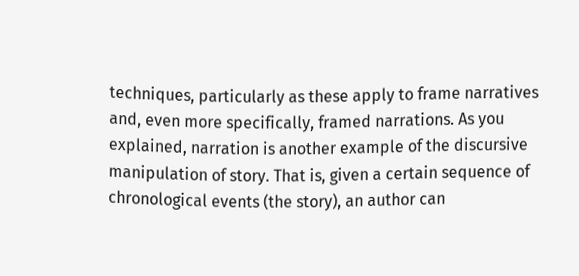techniques, particularly as these apply to frame narratives and, even more specifically, framed narrations. As you explained, narration is another example of the discursive manipulation of story. That is, given a certain sequence of chronological events (the story), an author can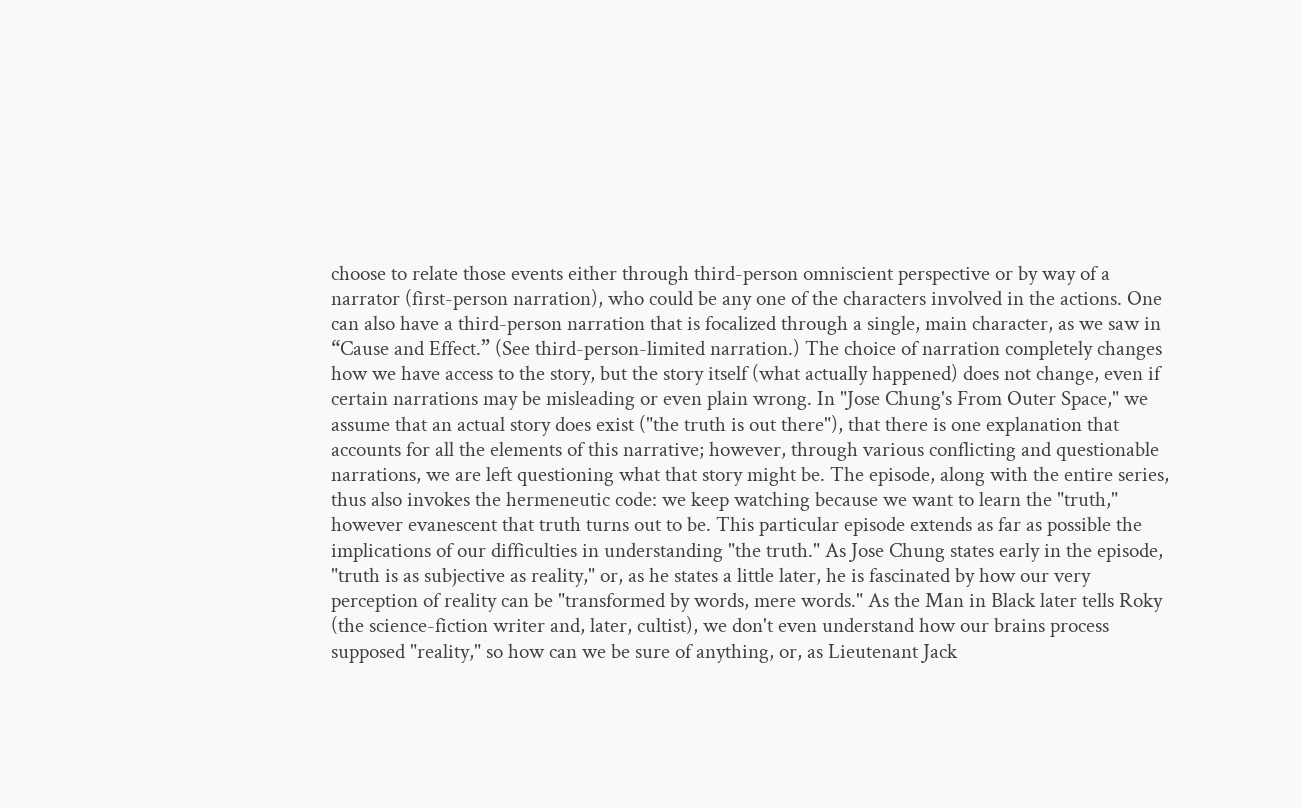choose to relate those events either through third-person omniscient perspective or by way of a narrator (first-person narration), who could be any one of the characters involved in the actions. One can also have a third-person narration that is focalized through a single, main character, as we saw in “Cause and Effect.” (See third-person-limited narration.) The choice of narration completely changes how we have access to the story, but the story itself (what actually happened) does not change, even if certain narrations may be misleading or even plain wrong. In "Jose Chung's From Outer Space," we assume that an actual story does exist ("the truth is out there"), that there is one explanation that accounts for all the elements of this narrative; however, through various conflicting and questionable narrations, we are left questioning what that story might be. The episode, along with the entire series, thus also invokes the hermeneutic code: we keep watching because we want to learn the "truth," however evanescent that truth turns out to be. This particular episode extends as far as possible the implications of our difficulties in understanding "the truth." As Jose Chung states early in the episode, "truth is as subjective as reality," or, as he states a little later, he is fascinated by how our very perception of reality can be "transformed by words, mere words." As the Man in Black later tells Roky (the science-fiction writer and, later, cultist), we don't even understand how our brains process supposed "reality," so how can we be sure of anything, or, as Lieutenant Jack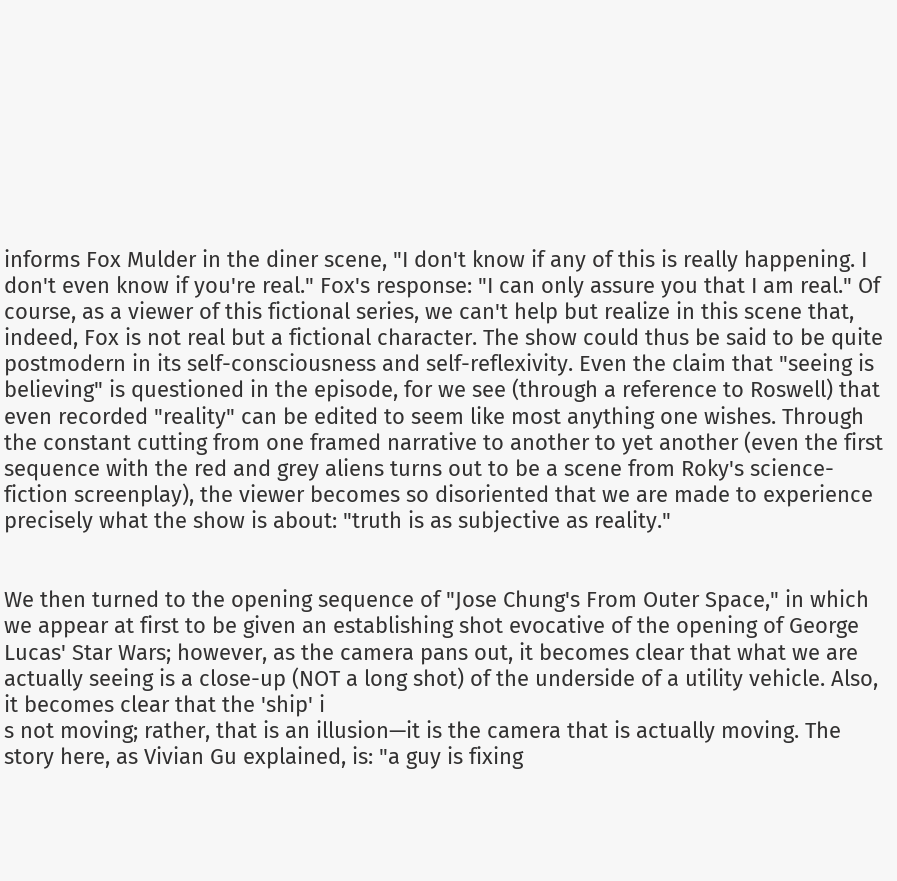informs Fox Mulder in the diner scene, "I don't know if any of this is really happening. I don't even know if you're real." Fox's response: "I can only assure you that I am real." Of course, as a viewer of this fictional series, we can't help but realize in this scene that, indeed, Fox is not real but a fictional character. The show could thus be said to be quite postmodern in its self-consciousness and self-reflexivity. Even the claim that "seeing is believing" is questioned in the episode, for we see (through a reference to Roswell) that even recorded "reality" can be edited to seem like most anything one wishes. Through the constant cutting from one framed narrative to another to yet another (even the first sequence with the red and grey aliens turns out to be a scene from Roky's science-fiction screenplay), the viewer becomes so disoriented that we are made to experience precisely what the show is about: "truth is as subjective as reality."


We then turned to the opening sequence of "Jose Chung's From Outer Space," in which we appear at first to be given an establishing shot evocative of the opening of George Lucas' Star Wars; however, as the camera pans out, it becomes clear that what we are actually seeing is a close-up (NOT a long shot) of the underside of a utility vehicle. Also, it becomes clear that the 'ship' i
s not moving; rather, that is an illusion—it is the camera that is actually moving. The story here, as Vivian Gu explained, is: "a guy is fixing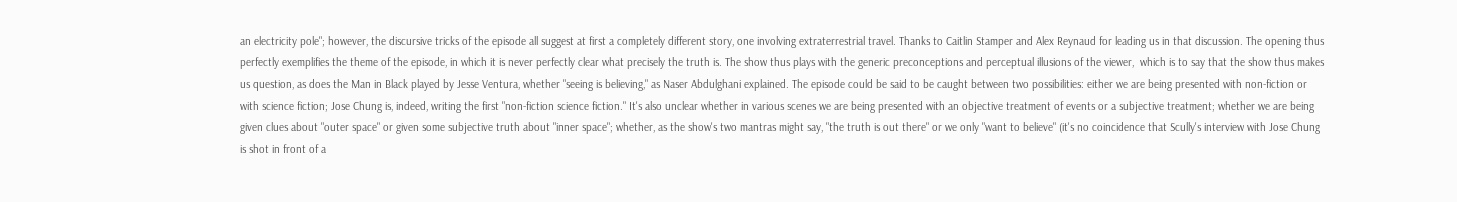an electricity pole"; however, the discursive tricks of the episode all suggest at first a completely different story, one involving extraterrestrial travel. Thanks to Caitlin Stamper and Alex Reynaud for leading us in that discussion. The opening thus perfectly exemplifies the theme of the episode, in which it is never perfectly clear what precisely the truth is. The show thus plays with the generic preconceptions and perceptual illusions of the viewer,  which is to say that the show thus makes us question, as does the Man in Black played by Jesse Ventura, whether "seeing is believing," as Naser Abdulghani explained. The episode could be said to be caught between two possibilities: either we are being presented with non-fiction or with science fiction; Jose Chung is, indeed, writing the first "non-fiction science fiction." It's also unclear whether in various scenes we are being presented with an objective treatment of events or a subjective treatment; whether we are being given clues about "outer space" or given some subjective truth about "inner space"; whether, as the show's two mantras might say, "the truth is out there" or we only "want to believe" (it's no coincidence that Scully's interview with Jose Chung is shot in front of a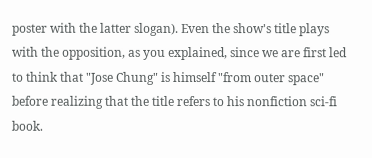poster with the latter slogan). Even the show's title plays with the opposition, as you explained, since we are first led to think that "Jose Chung" is himself "from outer space" before realizing that the title refers to his nonfiction sci-fi book.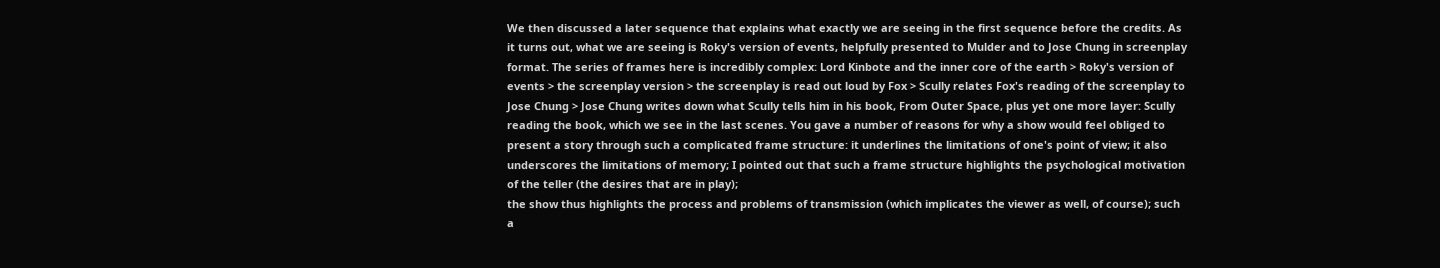We then discussed a later sequence that explains what exactly we are seeing in the first sequence before the credits. As it turns out, what we are seeing is Roky's version of events, helpfully presented to Mulder and to Jose Chung in screenplay format. The series of frames here is incredibly complex: Lord Kinbote and the inner core of the earth > Roky's version of events > the screenplay version > the screenplay is read out loud by Fox > Scully relates Fox's reading of the screenplay to Jose Chung > Jose Chung writes down what Scully tells him in his book, From Outer Space, plus yet one more layer: Scully reading the book, which we see in the last scenes. You gave a number of reasons for why a show would feel obliged to present a story through such a complicated frame structure: it underlines the limitations of one's point of view; it also underscores the limitations of memory; I pointed out that such a frame structure highlights the psychological motivation of the teller (the desires that are in play);
the show thus highlights the process and problems of transmission (which implicates the viewer as well, of course); such a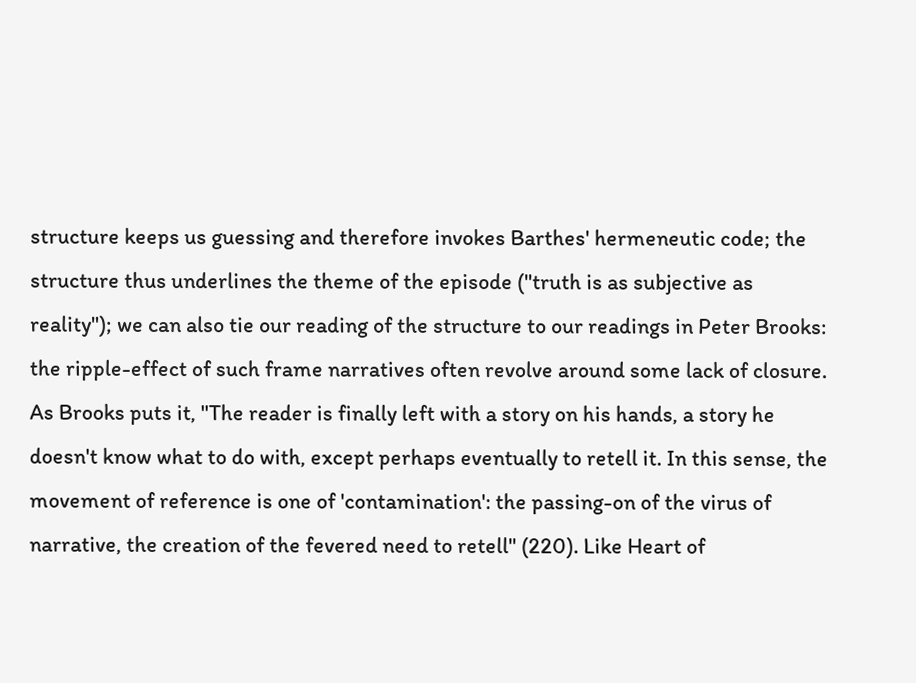structure keeps us guessing and therefore invokes Barthes' hermeneutic code; the structure thus underlines the theme of the episode ("truth is as subjective as reality"); we can also tie our reading of the structure to our readings in Peter Brooks: the ripple-effect of such frame narratives often revolve around some lack of closure. As Brooks puts it, "The reader is finally left with a story on his hands, a story he doesn't know what to do with, except perhaps eventually to retell it. In this sense, the movement of reference is one of 'contamination': the passing-on of the virus of narrative, the creation of the fevered need to retell" (220). Like Heart of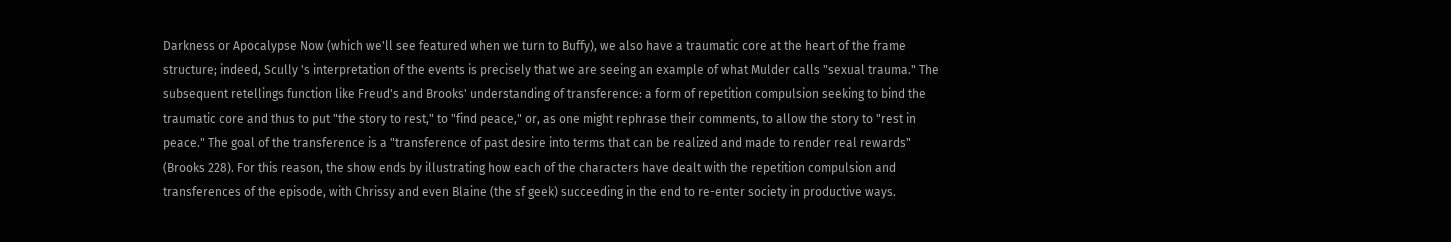Darkness or Apocalypse Now (which we'll see featured when we turn to Buffy), we also have a traumatic core at the heart of the frame structure; indeed, Scully 's interpretation of the events is precisely that we are seeing an example of what Mulder calls "sexual trauma." The subsequent retellings function like Freud's and Brooks' understanding of transference: a form of repetition compulsion seeking to bind the traumatic core and thus to put "the story to rest," to "find peace," or, as one might rephrase their comments, to allow the story to "rest in peace." The goal of the transference is a "transference of past desire into terms that can be realized and made to render real rewards" (Brooks 228). For this reason, the show ends by illustrating how each of the characters have dealt with the repetition compulsion and transferences of the episode, with Chrissy and even Blaine (the sf geek) succeeding in the end to re-enter society in productive ways.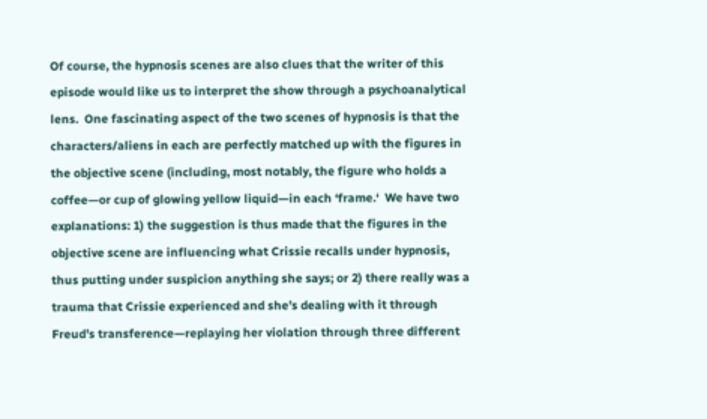Of course, the hypnosis scenes are also clues that the writer of this episode would like us to interpret the show through a psychoanalytical lens.  One fascinating aspect of the two scenes of hypnosis is that the characters/aliens in each are perfectly matched up with the figures in the objective scene (including, most notably, the figure who holds a coffee—or cup of glowing yellow liquid—in each ‘frame.‘  We have two explanations: 1) the suggestion is thus made that the figures in the objective scene are influencing what Crissie recalls under hypnosis, thus putting under suspicion anything she says; or 2) there really was a trauma that Crissie experienced and she’s dealing with it through Freud’s transference—replaying her violation through three different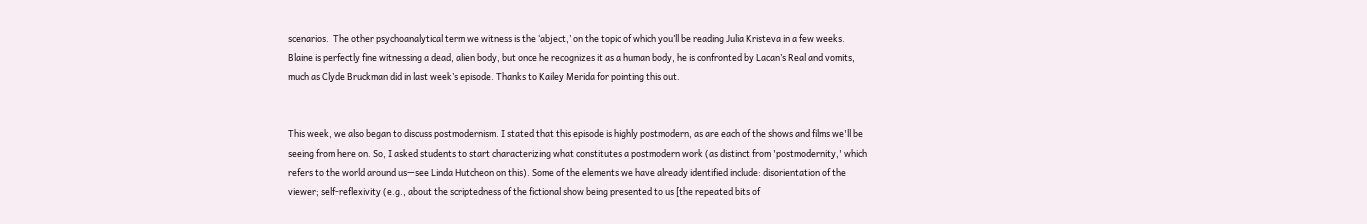scenarios.  The other psychoanalytical term we witness is the ‘abject,’ on the topic of which you’ll be reading Julia Kristeva in a few weeks.  Blaine is perfectly fine witnessing a dead, alien body, but once he recognizes it as a human body, he is confronted by Lacan’s Real and vomits, much as Clyde Bruckman did in last week’s episode. Thanks to Kailey Merida for pointing this out.


This week, we also began to discuss postmodernism. I stated that this episode is highly postmodern, as are each of the shows and films we'll be seeing from here on. So, I asked students to start characterizing what constitutes a postmodern work (as distinct from 'postmodernity,' which refers to the world around us—see Linda Hutcheon on this). Some of the elements we have already identified include: disorientation of the viewer; self-reflexivity (e.g., about the scriptedness of the fictional show being presented to us [the repeated bits of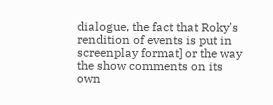dialogue, the fact that Roky's rendition of events is put in screenplay format] or the way the show comments on its own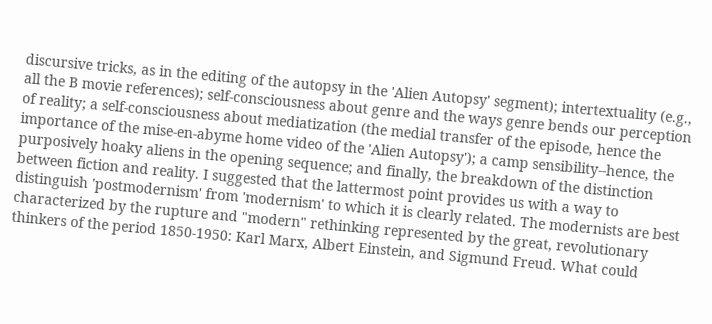discursive tricks, as in the editing of the autopsy in the 'Alien Autopsy' segment); intertextuality (e.g., all the B movie references); self-consciousness about genre and the ways genre bends our perception of reality; a self-consciousness about mediatization (the medial transfer of the episode, hence the importance of the mise-en-abyme home video of the 'Alien Autopsy'); a camp sensibility--hence, the purposively hoaky aliens in the opening sequence; and finally, the breakdown of the distinction between fiction and reality. I suggested that the lattermost point provides us with a way to distinguish 'postmodernism' from 'modernism' to which it is clearly related. The modernists are best characterized by the rupture and "modern" rethinking represented by the great, revolutionary thinkers of the period 1850-1950: Karl Marx, Albert Einstein, and Sigmund Freud. What could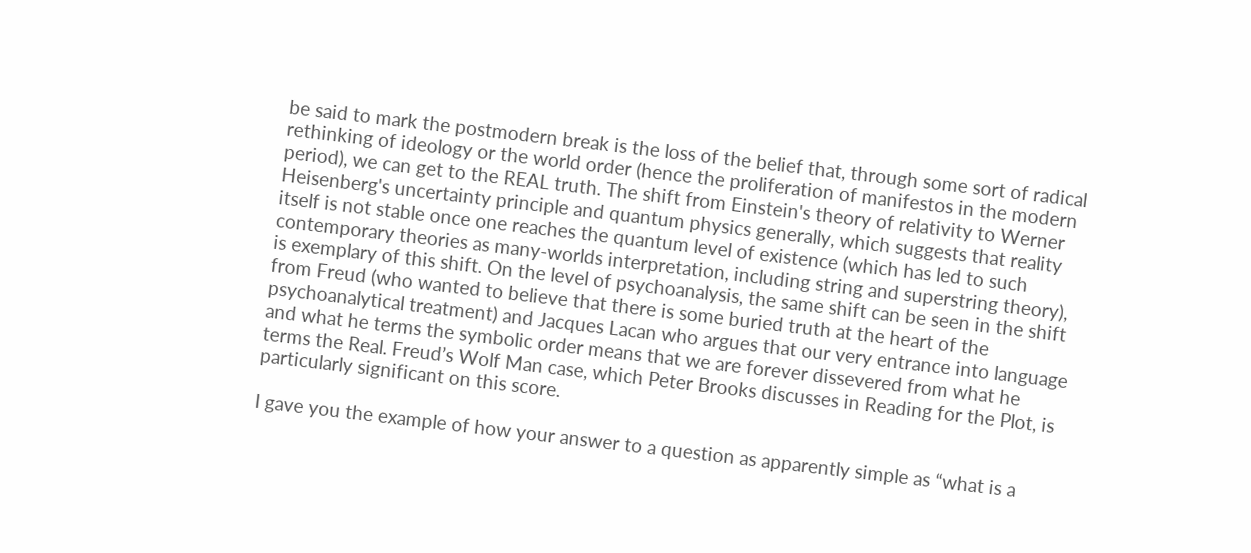be said to mark the postmodern break is the loss of the belief that, through some sort of radical rethinking of ideology or the world order (hence the proliferation of manifestos in the modern period), we can get to the REAL truth. The shift from Einstein's theory of relativity to Werner Heisenberg's uncertainty principle and quantum physics generally, which suggests that reality itself is not stable once one reaches the quantum level of existence (which has led to such contemporary theories as many-worlds interpretation, including string and superstring theory), is exemplary of this shift. On the level of psychoanalysis, the same shift can be seen in the shift from Freud (who wanted to believe that there is some buried truth at the heart of the psychoanalytical treatment) and Jacques Lacan who argues that our very entrance into language and what he terms the symbolic order means that we are forever dissevered from what he terms the Real. Freud’s Wolf Man case, which Peter Brooks discusses in Reading for the Plot, is particularly significant on this score.

I gave you the example of how your answer to a question as apparently simple as “what is a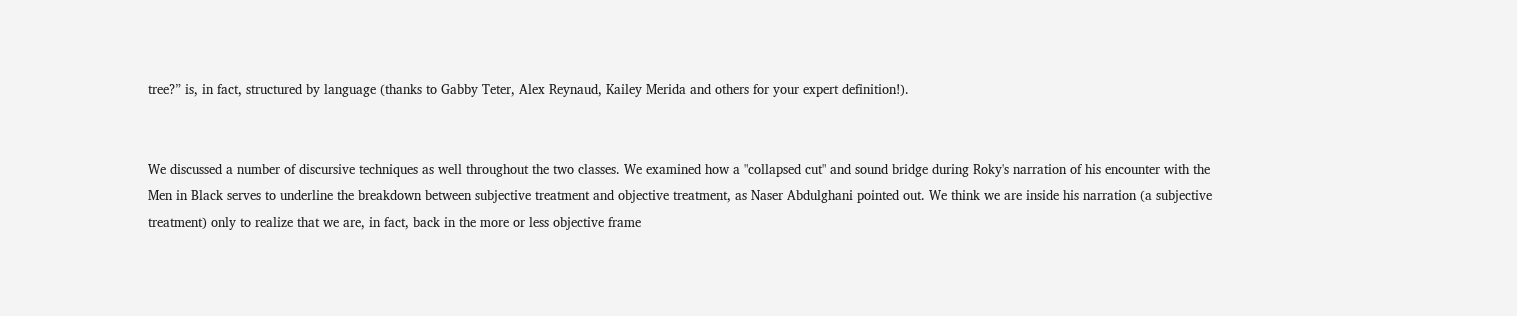tree?” is, in fact, structured by language (thanks to Gabby Teter, Alex Reynaud, Kailey Merida and others for your expert definition!).


We discussed a number of discursive techniques as well throughout the two classes. We examined how a "collapsed cut" and sound bridge during Roky's narration of his encounter with the Men in Black serves to underline the breakdown between subjective treatment and objective treatment, as Naser Abdulghani pointed out. We think we are inside his narration (a subjective treatment) only to realize that we are, in fact, back in the more or less objective frame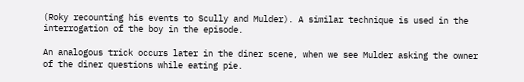(Roky recounting his events to Scully and Mulder). A similar technique is used in the interrogation of the boy in the episode.

An analogous trick occurs later in the diner scene, when we see Mulder asking the owner of the diner questions while eating pie.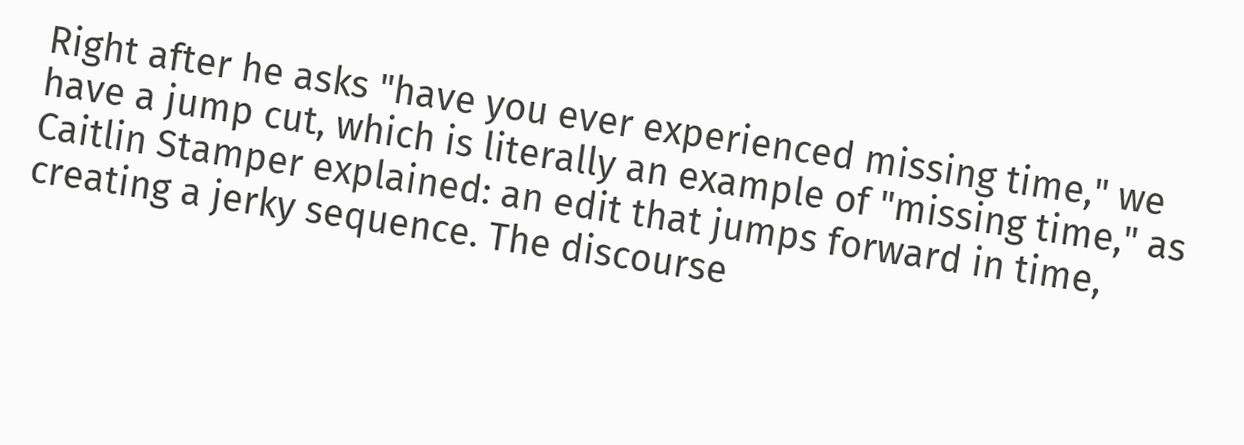Right after he asks "have you ever experienced missing time," we have a jump cut, which is literally an example of "missing time," as Caitlin Stamper explained: an edit that jumps forward in time, creating a jerky sequence. The discourse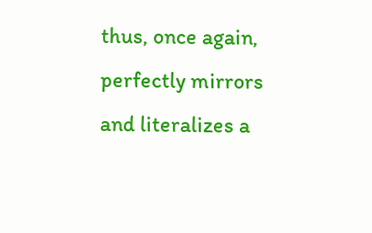thus, once again, perfectly mirrors and literalizes a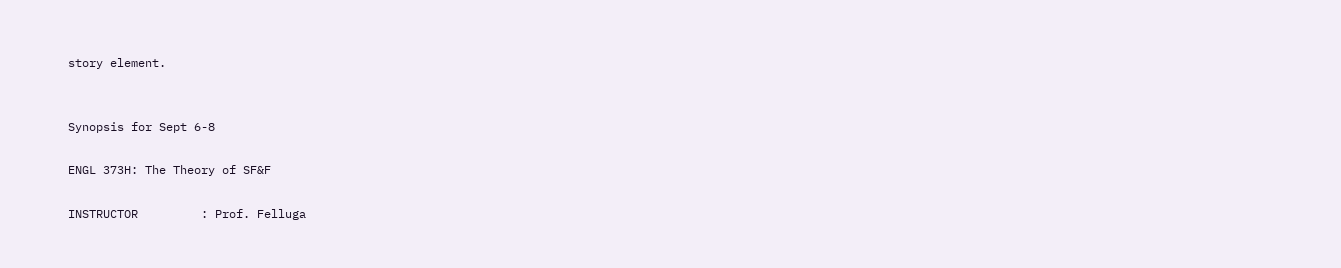story element.


Synopsis for Sept 6-8

ENGL 373H: The Theory of SF&F

INSTRUCTOR         : Prof. Felluga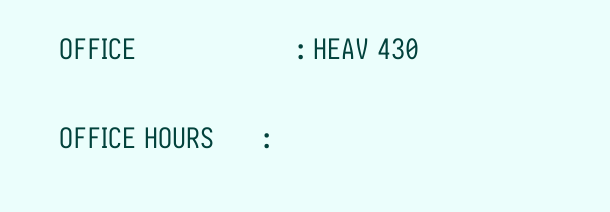OFFICE                    : HEAV 430

OFFICE HOURS      :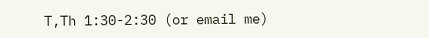T,Th 1:30-2:30 (or email me)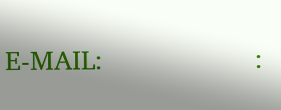E-MAIL:                   :